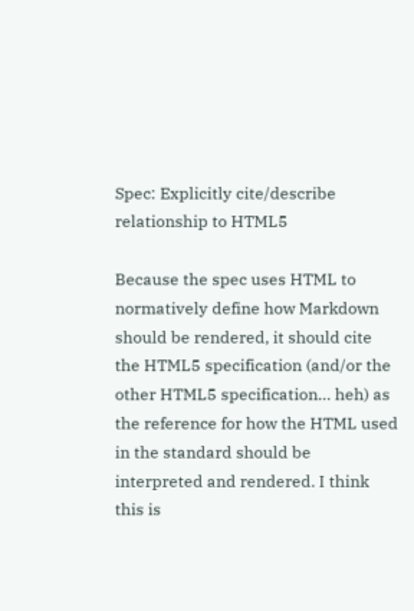Spec: Explicitly cite/describe relationship to HTML5

Because the spec uses HTML to normatively define how Markdown should be rendered, it should cite the HTML5 specification (and/or the other HTML5 specification… heh) as the reference for how the HTML used in the standard should be interpreted and rendered. I think this is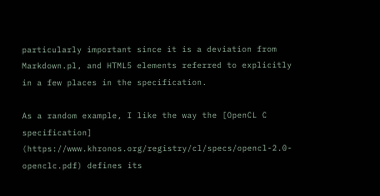particularly important since it is a deviation from Markdown.pl, and HTML5 elements referred to explicitly in a few places in the specification.

As a random example, I like the way the [OpenCL C specification] (https://www.khronos.org/registry/cl/specs/opencl-2.0-openclc.pdf) defines its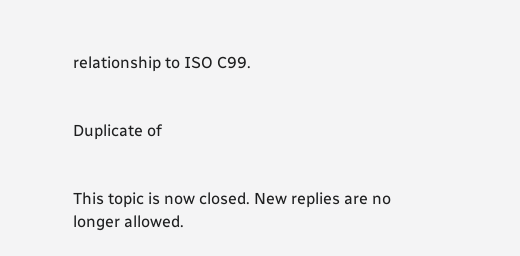relationship to ISO C99.


Duplicate of


This topic is now closed. New replies are no longer allowed.